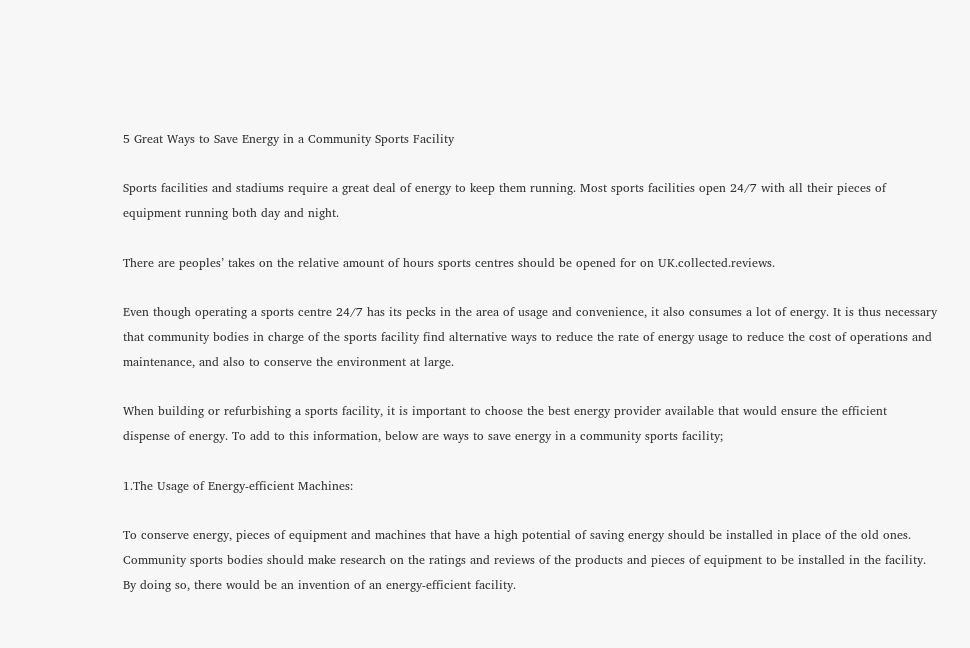5 Great Ways to Save Energy in a Community Sports Facility

Sports facilities and stadiums require a great deal of energy to keep them running. Most sports facilities open 24/7 with all their pieces of equipment running both day and night.

There are peoples’ takes on the relative amount of hours sports centres should be opened for on UK.collected.reviews.

Even though operating a sports centre 24/7 has its pecks in the area of usage and convenience, it also consumes a lot of energy. It is thus necessary that community bodies in charge of the sports facility find alternative ways to reduce the rate of energy usage to reduce the cost of operations and maintenance, and also to conserve the environment at large.

When building or refurbishing a sports facility, it is important to choose the best energy provider available that would ensure the efficient dispense of energy. To add to this information, below are ways to save energy in a community sports facility;

1.The Usage of Energy-efficient Machines:

To conserve energy, pieces of equipment and machines that have a high potential of saving energy should be installed in place of the old ones. Community sports bodies should make research on the ratings and reviews of the products and pieces of equipment to be installed in the facility. By doing so, there would be an invention of an energy-efficient facility.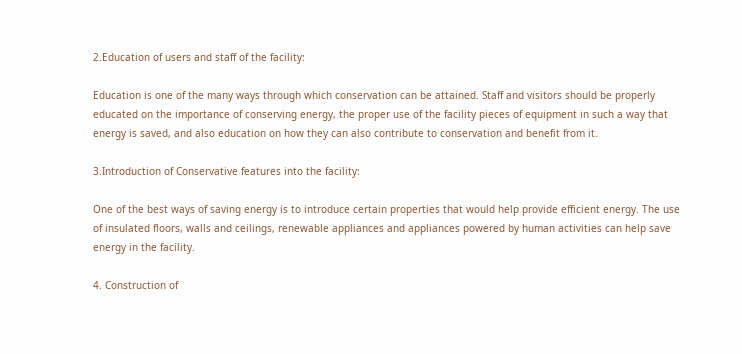2.Education of users and staff of the facility:

Education is one of the many ways through which conservation can be attained. Staff and visitors should be properly educated on the importance of conserving energy, the proper use of the facility pieces of equipment in such a way that energy is saved, and also education on how they can also contribute to conservation and benefit from it.

3.Introduction of Conservative features into the facility:

One of the best ways of saving energy is to introduce certain properties that would help provide efficient energy. The use of insulated floors, walls and ceilings, renewable appliances and appliances powered by human activities can help save energy in the facility.

4. Construction of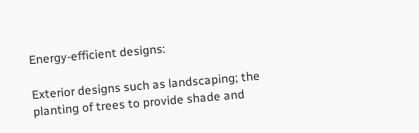Energy-efficient designs:

Exterior designs such as landscaping; the planting of trees to provide shade and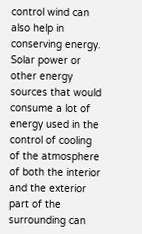control wind can also help in conserving energy. Solar power or other energy sources that would consume a lot of energy used in the control of cooling of the atmosphere of both the interior and the exterior part of the surrounding can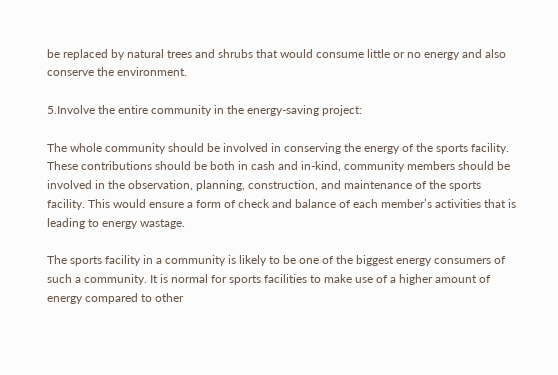be replaced by natural trees and shrubs that would consume little or no energy and also conserve the environment.

5.Involve the entire community in the energy-saving project:

The whole community should be involved in conserving the energy of the sports facility. These contributions should be both in cash and in-kind, community members should be involved in the observation, planning, construction, and maintenance of the sports facility. This would ensure a form of check and balance of each member’s activities that is leading to energy wastage.

The sports facility in a community is likely to be one of the biggest energy consumers of such a community. It is normal for sports facilities to make use of a higher amount of energy compared to other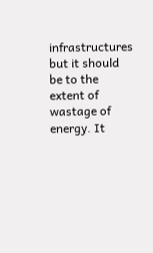infrastructures but it should be to the extent of wastage of energy. It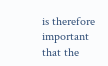is therefore important that the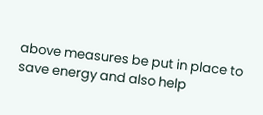above measures be put in place to save energy and also help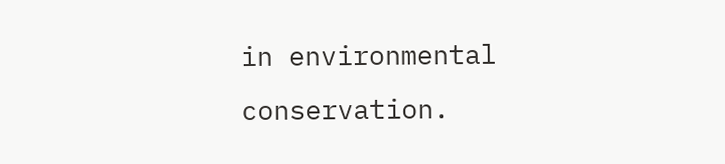in environmental conservation.